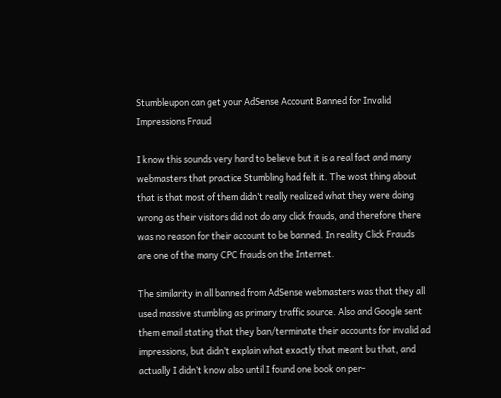Stumbleupon can get your AdSense Account Banned for Invalid Impressions Fraud

I know this sounds very hard to believe but it is a real fact and many webmasters that practice Stumbling had felt it. The wost thing about that is that most of them didn’t really realized what they were doing wrong as their visitors did not do any click frauds, and therefore there was no reason for their account to be banned. In reality Click Frauds are one of the many CPC frauds on the Internet.

The similarity in all banned from AdSense webmasters was that they all used massive stumbling as primary traffic source. Also and Google sent them email stating that they ban/terminate their accounts for invalid ad impressions, but didn’t explain what exactly that meant bu that, and actually I didn’t know also until I found one book on per-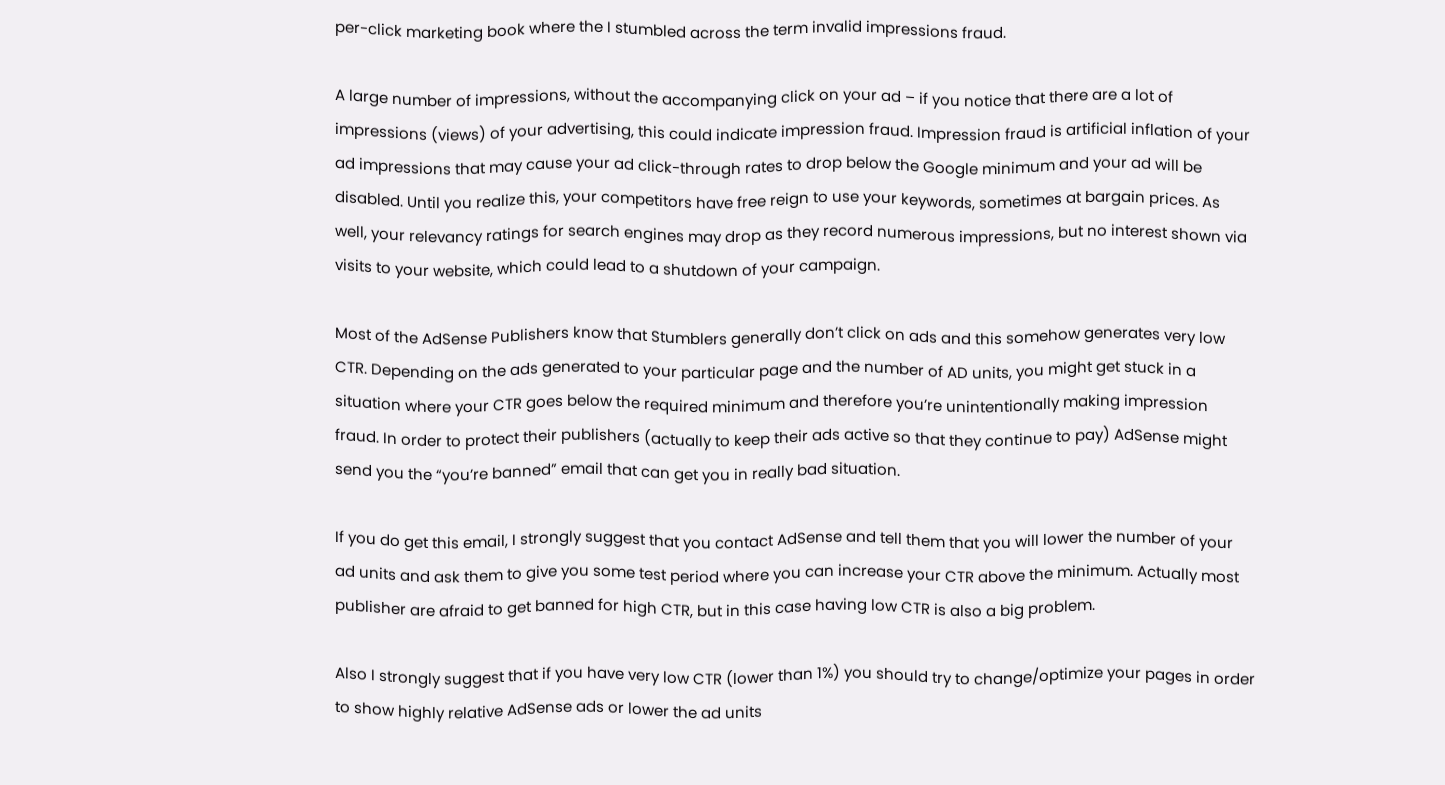per-click marketing book where the I stumbled across the term invalid impressions fraud.

A large number of impressions, without the accompanying click on your ad – if you notice that there are a lot of impressions (views) of your advertising, this could indicate impression fraud. Impression fraud is artificial inflation of your ad impressions that may cause your ad click-through rates to drop below the Google minimum and your ad will be disabled. Until you realize this, your competitors have free reign to use your keywords, sometimes at bargain prices. As well, your relevancy ratings for search engines may drop as they record numerous impressions, but no interest shown via visits to your website, which could lead to a shutdown of your campaign.

Most of the AdSense Publishers know that Stumblers generally don’t click on ads and this somehow generates very low CTR. Depending on the ads generated to your particular page and the number of AD units, you might get stuck in a situation where your CTR goes below the required minimum and therefore you’re unintentionally making impression fraud. In order to protect their publishers (actually to keep their ads active so that they continue to pay) AdSense might send you the “you’re banned” email that can get you in really bad situation.

If you do get this email, I strongly suggest that you contact AdSense and tell them that you will lower the number of your ad units and ask them to give you some test period where you can increase your CTR above the minimum. Actually most publisher are afraid to get banned for high CTR, but in this case having low CTR is also a big problem.

Also I strongly suggest that if you have very low CTR (lower than 1%) you should try to change/optimize your pages in order to show highly relative AdSense ads or lower the ad units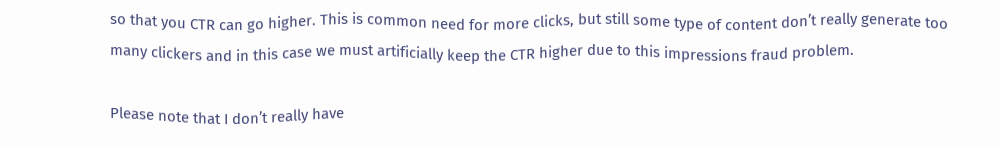so that you CTR can go higher. This is common need for more clicks, but still some type of content don’t really generate too many clickers and in this case we must artificially keep the CTR higher due to this impressions fraud problem.

Please note that I don’t really have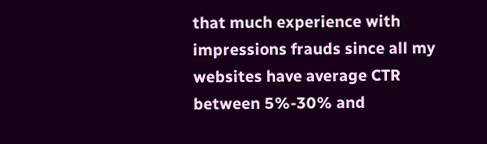that much experience with impressions frauds since all my websites have average CTR between 5%-30% and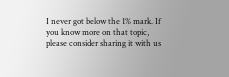I never got below the 1% mark. If you know more on that topic, please consider sharing it with us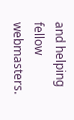and helping fellow webmasters.